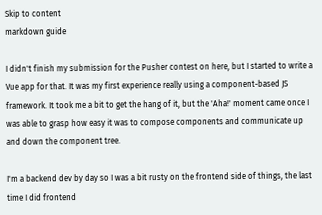Skip to content
markdown guide

I didn't finish my submission for the Pusher contest on here, but I started to write a Vue app for that. It was my first experience really using a component-based JS framework. It took me a bit to get the hang of it, but the 'Aha!' moment came once I was able to grasp how easy it was to compose components and communicate up and down the component tree.

I'm a backend dev by day so I was a bit rusty on the frontend side of things, the last time I did frontend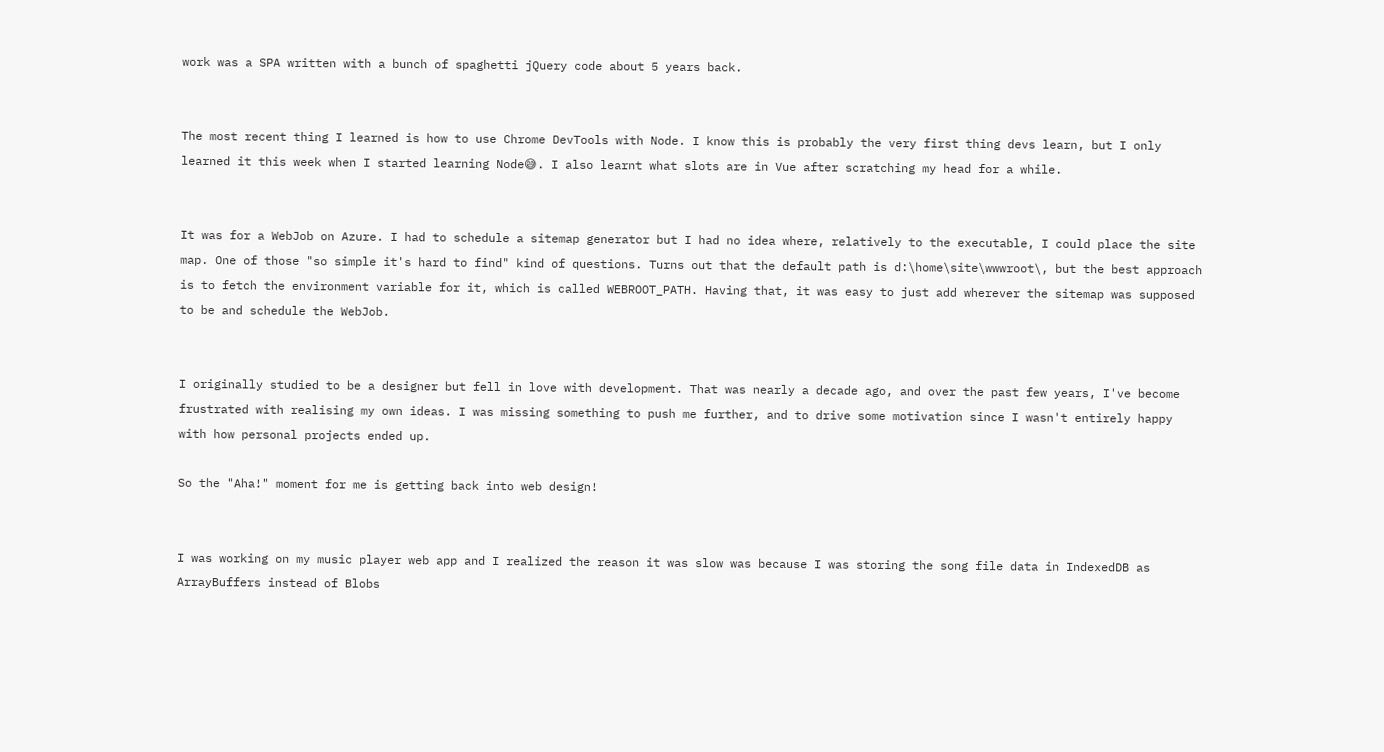work was a SPA written with a bunch of spaghetti jQuery code about 5 years back.


The most recent thing I learned is how to use Chrome DevTools with Node. I know this is probably the very first thing devs learn, but I only learned it this week when I started learning Node😅. I also learnt what slots are in Vue after scratching my head for a while.


It was for a WebJob on Azure. I had to schedule a sitemap generator but I had no idea where, relatively to the executable, I could place the site map. One of those "so simple it's hard to find" kind of questions. Turns out that the default path is d:\home\site\wwwroot\, but the best approach is to fetch the environment variable for it, which is called WEBROOT_PATH. Having that, it was easy to just add wherever the sitemap was supposed to be and schedule the WebJob.


I originally studied to be a designer but fell in love with development. That was nearly a decade ago, and over the past few years, I've become frustrated with realising my own ideas. I was missing something to push me further, and to drive some motivation since I wasn't entirely happy with how personal projects ended up.

So the "Aha!" moment for me is getting back into web design!


I was working on my music player web app and I realized the reason it was slow was because I was storing the song file data in IndexedDB as ArrayBuffers instead of Blobs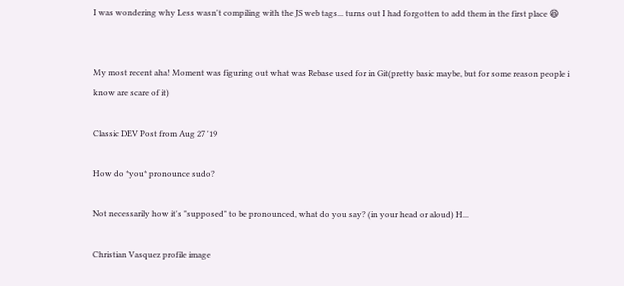I was wondering why Less wasn't compiling with the JS web tags... turns out I had forgotten to add them in the first place 😆


My most recent aha! Moment was figuring out what was Rebase used for in Git(pretty basic maybe, but for some reason people i know are scare of it)

Classic DEV Post from Aug 27 '19

How do *you* pronounce sudo?

Not necessarily how it's "supposed" to be pronounced, what do you say? (in your head or aloud) H...

Christian Vasquez profile image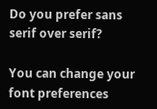Do you prefer sans serif over serif?

You can change your font preferences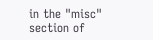in the "misc" section of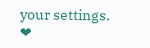your settings. ❤